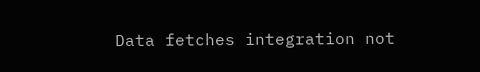Data fetches integration not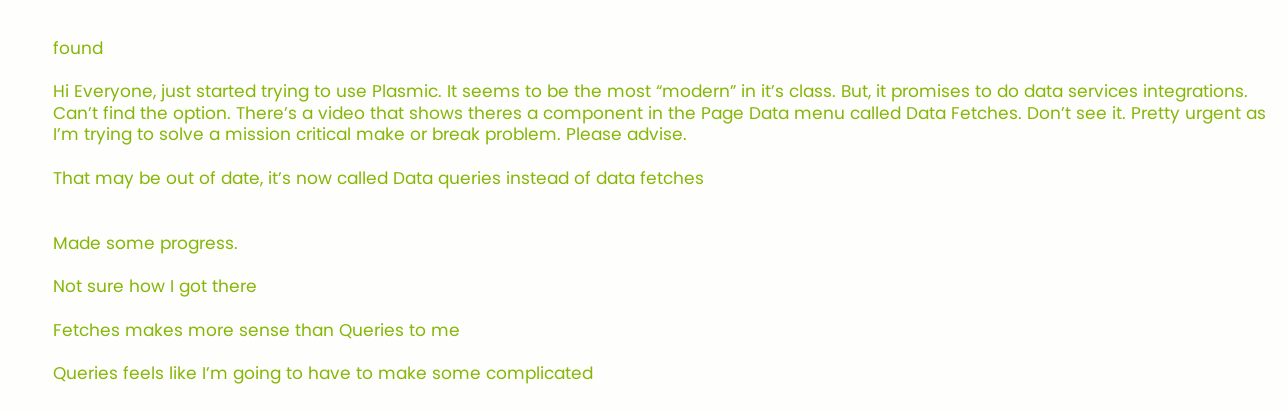found

Hi Everyone, just started trying to use Plasmic. It seems to be the most “modern” in it’s class. But, it promises to do data services integrations. Can’t find the option. There’s a video that shows theres a component in the Page Data menu called Data Fetches. Don’t see it. Pretty urgent as I’m trying to solve a mission critical make or break problem. Please advise.

That may be out of date, it’s now called Data queries instead of data fetches


Made some progress.

Not sure how I got there

Fetches makes more sense than Queries to me

Queries feels like I’m going to have to make some complicated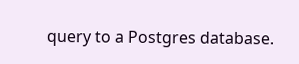query to a Postgres database.